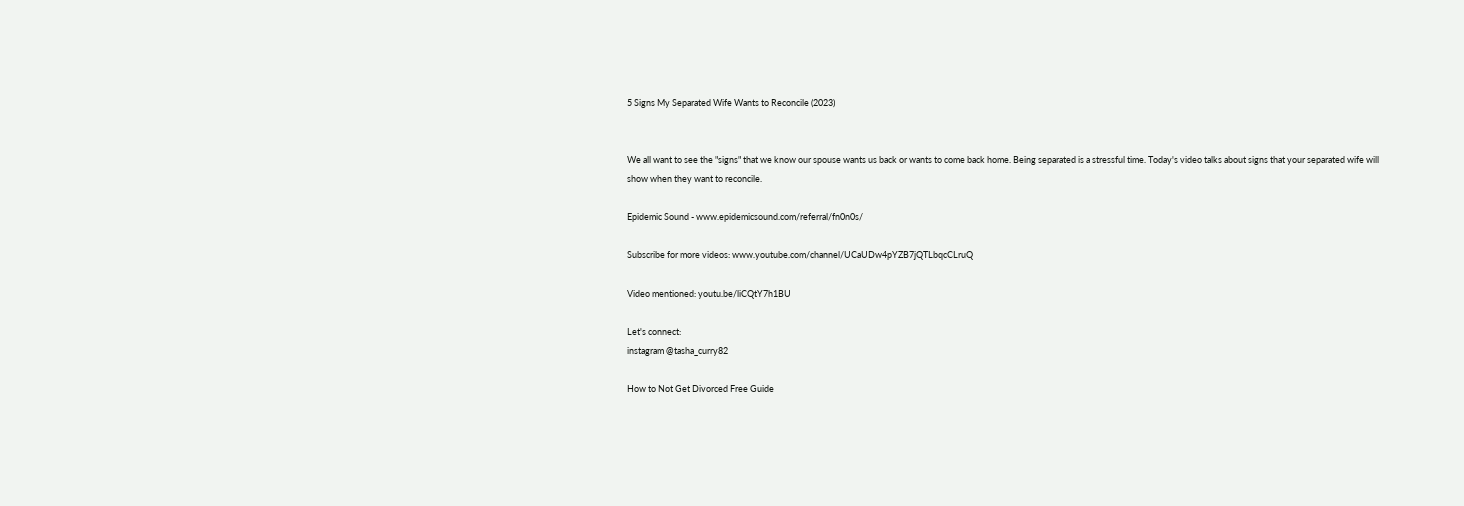5 Signs My Separated Wife Wants to Reconcile (2023)


We all want to see the "signs" that we know our spouse wants us back or wants to come back home. Being separated is a stressful time. Today's video talks about signs that your separated wife will show when they want to reconcile.

Epidemic Sound - www.epidemicsound.com/referral/fn0n0s/

Subscribe for more videos: www.youtube.com/channel/UCaUDw4pYZB7jQTLbqcCLruQ

Video mentioned: youtu.be/liCQtY7h1BU

Let's connect:
instagram @tasha_curry82

How to Not Get Divorced Free Guide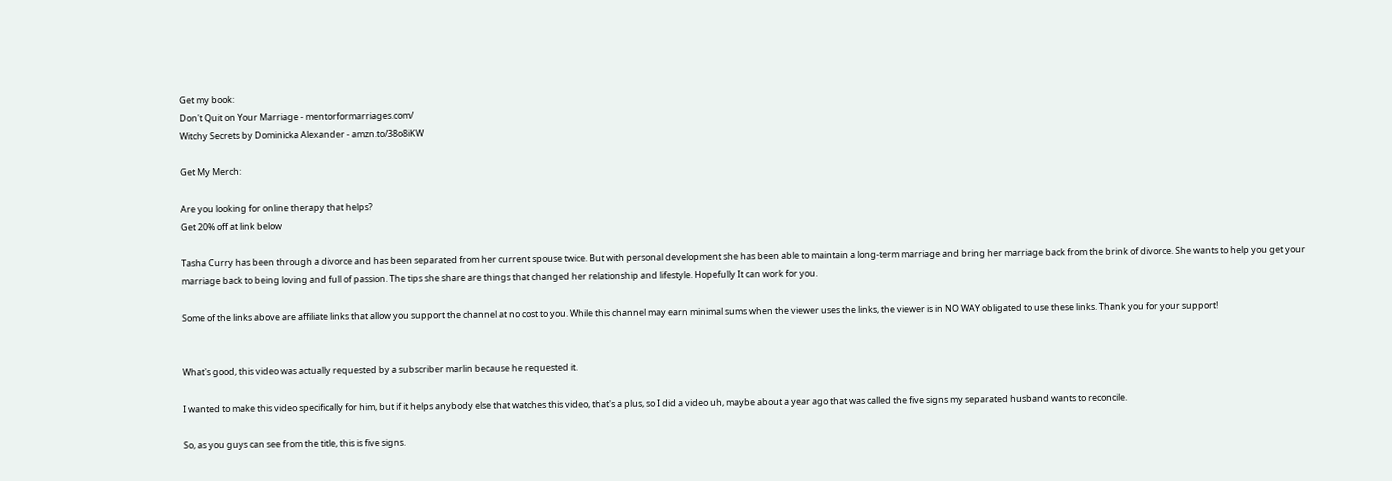Get my book:
Don't Quit on Your Marriage - mentorformarriages.com/
Witchy Secrets by Dominicka Alexander - amzn.to/38o8iKW

Get My Merch:

Are you looking for online therapy that helps?
Get 20% off at link below

Tasha Curry has been through a divorce and has been separated from her current spouse twice. But with personal development she has been able to maintain a long-term marriage and bring her marriage back from the brink of divorce. She wants to help you get your marriage back to being loving and full of passion. The tips she share are things that changed her relationship and lifestyle. Hopefully It can work for you.

Some of the links above are affiliate links that allow you support the channel at no cost to you. While this channel may earn minimal sums when the viewer uses the links, the viewer is in NO WAY obligated to use these links. Thank you for your support!


What's good, this video was actually requested by a subscriber marlin because he requested it.

I wanted to make this video specifically for him, but if it helps anybody else that watches this video, that's a plus, so I did a video uh, maybe about a year ago that was called the five signs my separated husband wants to reconcile.

So, as you guys can see from the title, this is five signs.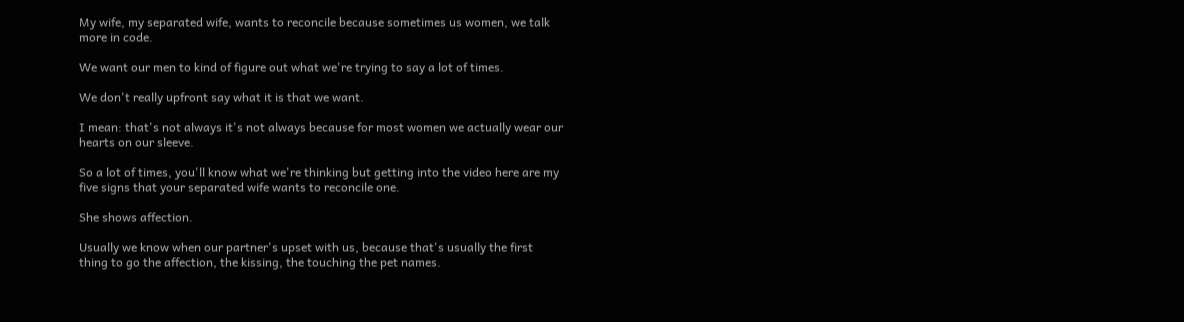My wife, my separated wife, wants to reconcile because sometimes us women, we talk more in code.

We want our men to kind of figure out what we're trying to say a lot of times.

We don't really upfront say what it is that we want.

I mean: that's not always it's not always because for most women we actually wear our hearts on our sleeve.

So a lot of times, you'll know what we're thinking but getting into the video here are my five signs that your separated wife wants to reconcile one.

She shows affection.

Usually we know when our partner's upset with us, because that's usually the first thing to go the affection, the kissing, the touching the pet names.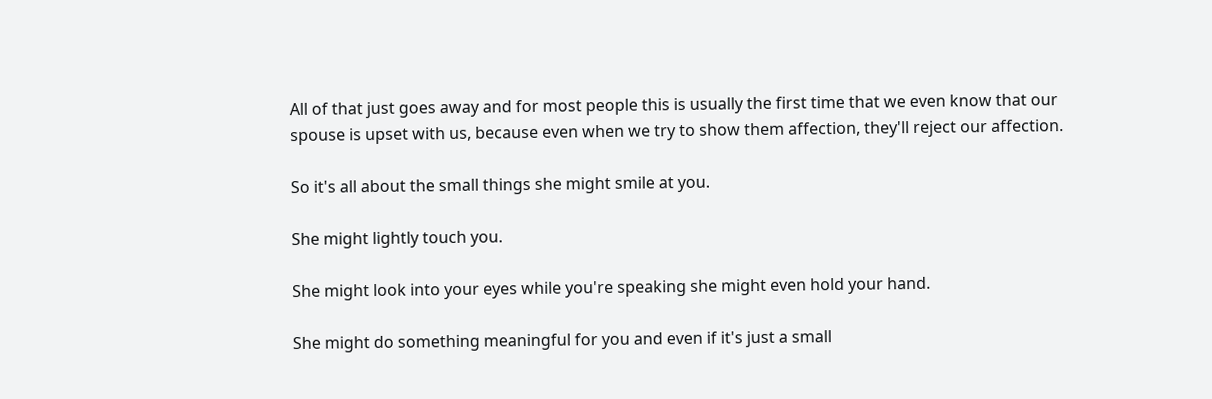All of that just goes away and for most people this is usually the first time that we even know that our spouse is upset with us, because even when we try to show them affection, they'll reject our affection.

So it's all about the small things she might smile at you.

She might lightly touch you.

She might look into your eyes while you're speaking she might even hold your hand.

She might do something meaningful for you and even if it's just a small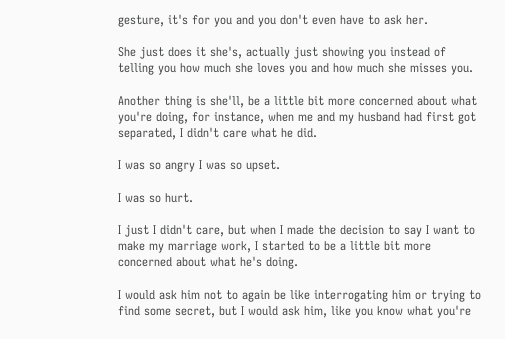gesture, it's for you and you don't even have to ask her.

She just does it she's, actually just showing you instead of telling you how much she loves you and how much she misses you.

Another thing is she'll, be a little bit more concerned about what you're doing, for instance, when me and my husband had first got separated, I didn't care what he did.

I was so angry I was so upset.

I was so hurt.

I just I didn't care, but when I made the decision to say I want to make my marriage work, I started to be a little bit more concerned about what he's doing.

I would ask him not to again be like interrogating him or trying to find some secret, but I would ask him, like you know what you're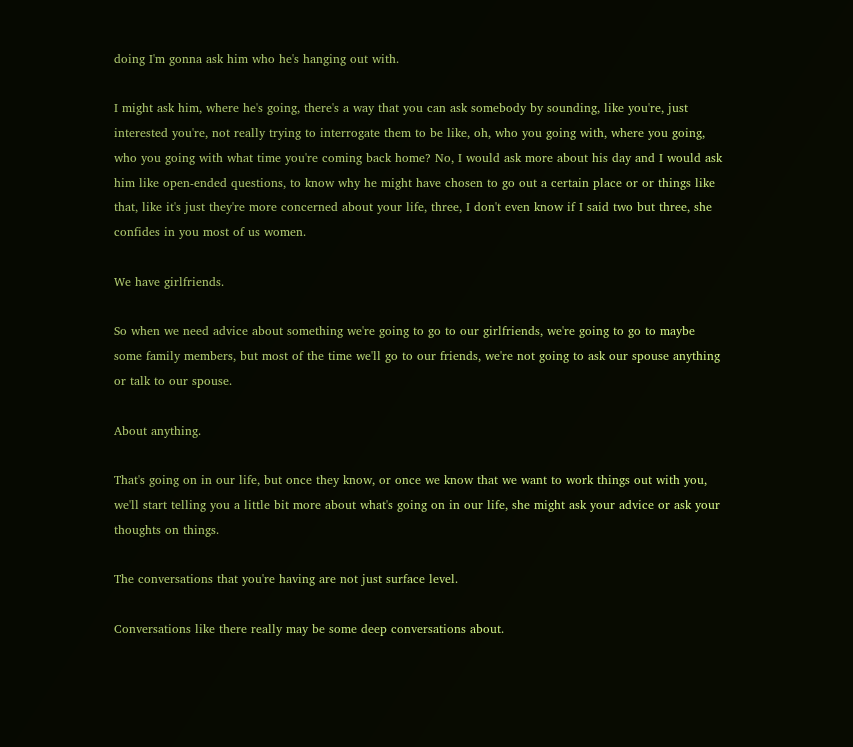doing I'm gonna ask him who he's hanging out with.

I might ask him, where he's going, there's a way that you can ask somebody by sounding, like you're, just interested you're, not really trying to interrogate them to be like, oh, who you going with, where you going, who you going with what time you're coming back home? No, I would ask more about his day and I would ask him like open-ended questions, to know why he might have chosen to go out a certain place or or things like that, like it's just they're more concerned about your life, three, I don't even know if I said two but three, she confides in you most of us women.

We have girlfriends.

So when we need advice about something we're going to go to our girlfriends, we're going to go to maybe some family members, but most of the time we'll go to our friends, we're not going to ask our spouse anything or talk to our spouse.

About anything.

That's going on in our life, but once they know, or once we know that we want to work things out with you, we'll start telling you a little bit more about what's going on in our life, she might ask your advice or ask your thoughts on things.

The conversations that you're having are not just surface level.

Conversations like there really may be some deep conversations about.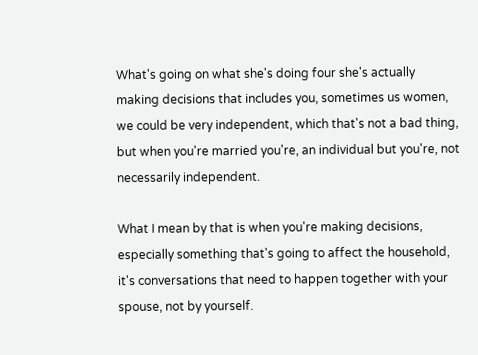What's going on what she's doing four she's actually making decisions that includes you, sometimes us women, we could be very independent, which that's not a bad thing, but when you're married you're, an individual but you're, not necessarily independent.

What I mean by that is when you're making decisions, especially something that's going to affect the household, it's conversations that need to happen together with your spouse, not by yourself.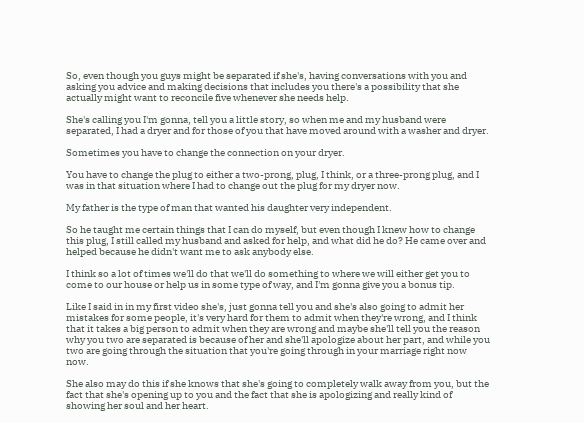So, even though you guys might be separated if she's, having conversations with you and asking you advice and making decisions that includes you there's a possibility that she actually might want to reconcile five whenever she needs help.

She's calling you I'm gonna, tell you a little story, so when me and my husband were separated, I had a dryer and for those of you that have moved around with a washer and dryer.

Sometimes you have to change the connection on your dryer.

You have to change the plug to either a two-prong, plug, I think, or a three-prong plug, and I was in that situation where I had to change out the plug for my dryer now.

My father is the type of man that wanted his daughter very independent.

So he taught me certain things that I can do myself, but even though I knew how to change this plug, I still called my husband and asked for help, and what did he do? He came over and helped because he didn't want me to ask anybody else.

I think so a lot of times we'll do that we'll do something to where we will either get you to come to our house or help us in some type of way, and I'm gonna give you a bonus tip.

Like I said in in my first video she's, just gonna tell you and she's also going to admit her mistakes for some people, it's very hard for them to admit when they're wrong, and I think that it takes a big person to admit when they are wrong and maybe she'll tell you the reason why you two are separated is because of her and she'll apologize about her part, and while you two are going through the situation that you're going through in your marriage right now now.

She also may do this if she knows that she's going to completely walk away from you, but the fact that she's opening up to you and the fact that she is apologizing and really kind of showing her soul and her heart.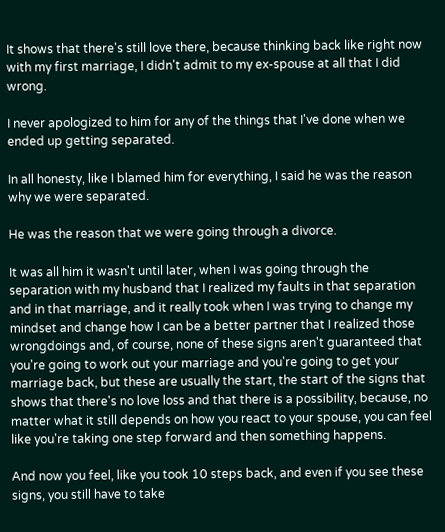It shows that there's still love there, because thinking back like right now with my first marriage, I didn't admit to my ex-spouse at all that I did wrong.

I never apologized to him for any of the things that I've done when we ended up getting separated.

In all honesty, like I blamed him for everything, I said he was the reason why we were separated.

He was the reason that we were going through a divorce.

It was all him it wasn't until later, when I was going through the separation with my husband that I realized my faults in that separation and in that marriage, and it really took when I was trying to change my mindset and change how I can be a better partner that I realized those wrongdoings and, of course, none of these signs aren't guaranteed that you're going to work out your marriage and you're going to get your marriage back, but these are usually the start, the start of the signs that shows that there's no love loss and that there is a possibility, because, no matter what it still depends on how you react to your spouse, you can feel like you're taking one step forward and then something happens.

And now you feel, like you took 10 steps back, and even if you see these signs, you still have to take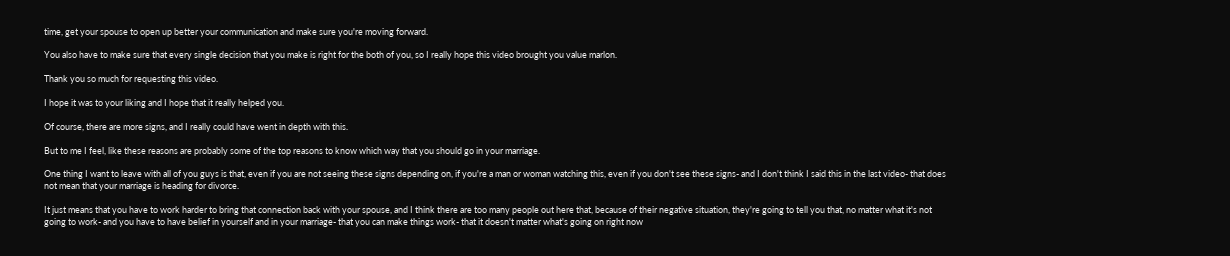time, get your spouse to open up better your communication and make sure you're moving forward.

You also have to make sure that every single decision that you make is right for the both of you, so I really hope this video brought you value marlon.

Thank you so much for requesting this video.

I hope it was to your liking and I hope that it really helped you.

Of course, there are more signs, and I really could have went in depth with this.

But to me I feel, like these reasons are probably some of the top reasons to know which way that you should go in your marriage.

One thing I want to leave with all of you guys is that, even if you are not seeing these signs depending on, if you're a man or woman watching this, even if you don't see these signs- and I don't think I said this in the last video- that does not mean that your marriage is heading for divorce.

It just means that you have to work harder to bring that connection back with your spouse, and I think there are too many people out here that, because of their negative situation, they're going to tell you that, no matter what it's not going to work- and you have to have belief in yourself and in your marriage- that you can make things work- that it doesn't matter what's going on right now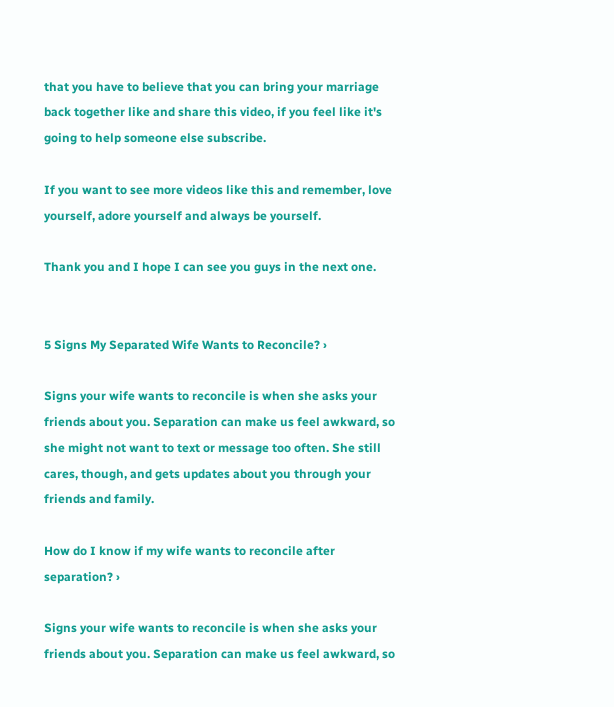that you have to believe that you can bring your marriage back together like and share this video, if you feel like it's going to help someone else subscribe.

If you want to see more videos like this and remember, love yourself, adore yourself and always be yourself.

Thank you and I hope I can see you guys in the next one.


5 Signs My Separated Wife Wants to Reconcile? ›

Signs your wife wants to reconcile is when she asks your friends about you. Separation can make us feel awkward, so she might not want to text or message too often. She still cares, though, and gets updates about you through your friends and family.

How do I know if my wife wants to reconcile after separation? ›

Signs your wife wants to reconcile is when she asks your friends about you. Separation can make us feel awkward, so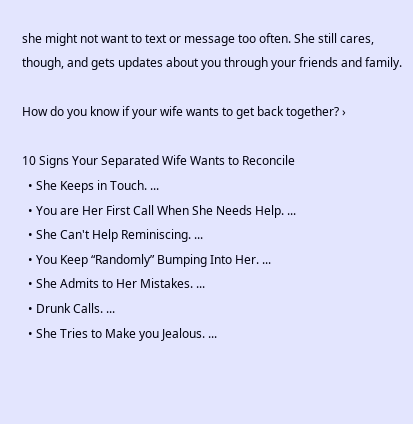she might not want to text or message too often. She still cares, though, and gets updates about you through your friends and family.

How do you know if your wife wants to get back together? ›

10 Signs Your Separated Wife Wants to Reconcile
  • She Keeps in Touch. ...
  • You are Her First Call When She Needs Help. ...
  • She Can't Help Reminiscing. ...
  • You Keep “Randomly” Bumping Into Her. ...
  • She Admits to Her Mistakes. ...
  • Drunk Calls. ...
  • She Tries to Make you Jealous. ...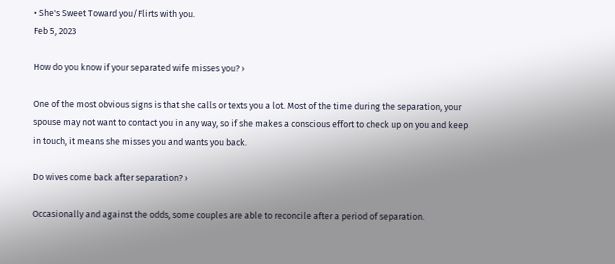• She's Sweet Toward you/Flirts with you.
Feb 5, 2023

How do you know if your separated wife misses you? ›

One of the most obvious signs is that she calls or texts you a lot. Most of the time during the separation, your spouse may not want to contact you in any way, so if she makes a conscious effort to check up on you and keep in touch, it means she misses you and wants you back.

Do wives come back after separation? ›

Occasionally and against the odds, some couples are able to reconcile after a period of separation.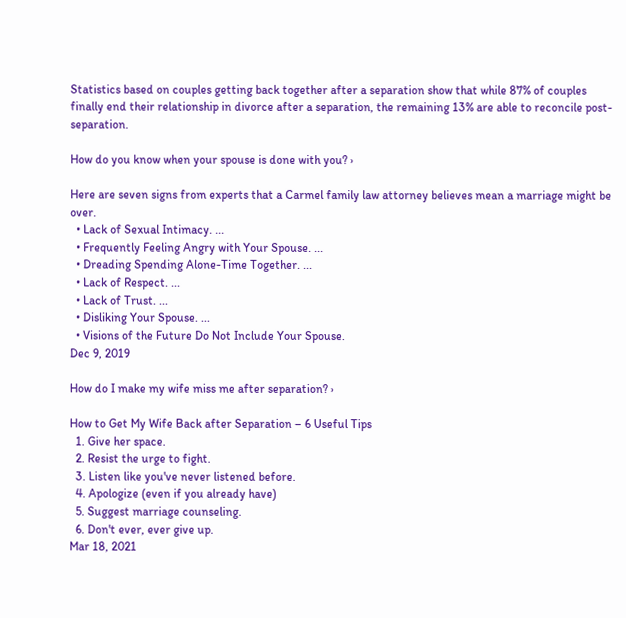Statistics based on couples getting back together after a separation show that while 87% of couples finally end their relationship in divorce after a separation, the remaining 13% are able to reconcile post-separation.

How do you know when your spouse is done with you? ›

Here are seven signs from experts that a Carmel family law attorney believes mean a marriage might be over.
  • Lack of Sexual Intimacy. ...
  • Frequently Feeling Angry with Your Spouse. ...
  • Dreading Spending Alone-Time Together. ...
  • Lack of Respect. ...
  • Lack of Trust. ...
  • Disliking Your Spouse. ...
  • Visions of the Future Do Not Include Your Spouse.
Dec 9, 2019

How do I make my wife miss me after separation? ›

How to Get My Wife Back after Separation – 6 Useful Tips
  1. Give her space.
  2. Resist the urge to fight.
  3. Listen like you've never listened before.
  4. Apologize (even if you already have)
  5. Suggest marriage counseling.
  6. Don't ever, ever give up.
Mar 18, 2021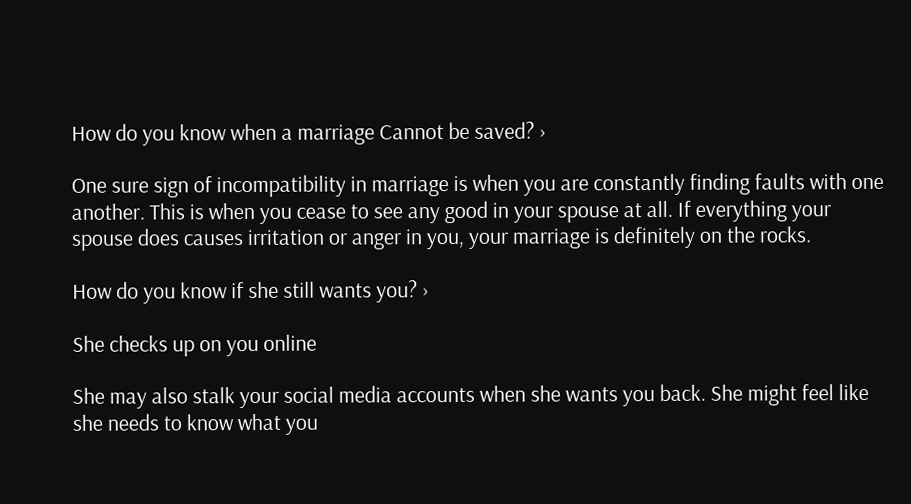How do you know when a marriage Cannot be saved? ›

One sure sign of incompatibility in marriage is when you are constantly finding faults with one another. This is when you cease to see any good in your spouse at all. If everything your spouse does causes irritation or anger in you, your marriage is definitely on the rocks.

How do you know if she still wants you? ›

She checks up on you online

She may also stalk your social media accounts when she wants you back. She might feel like she needs to know what you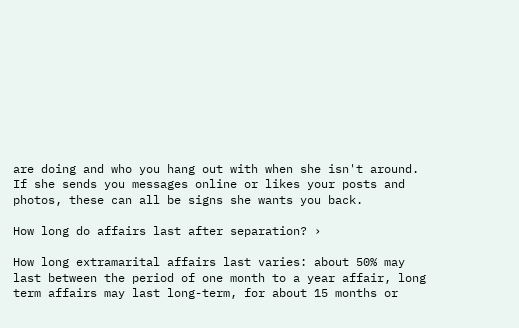are doing and who you hang out with when she isn't around. If she sends you messages online or likes your posts and photos, these can all be signs she wants you back.

How long do affairs last after separation? ›

How long extramarital affairs last varies: about 50% may last between the period of one month to a year affair, long term affairs may last long-term, for about 15 months or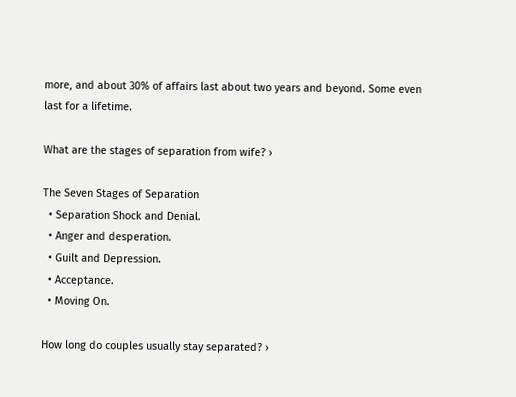more, and about 30% of affairs last about two years and beyond. Some even last for a lifetime.

What are the stages of separation from wife? ›

The Seven Stages of Separation
  • Separation Shock and Denial.
  • Anger and desperation.
  • Guilt and Depression.
  • Acceptance.
  • Moving On.

How long do couples usually stay separated? ›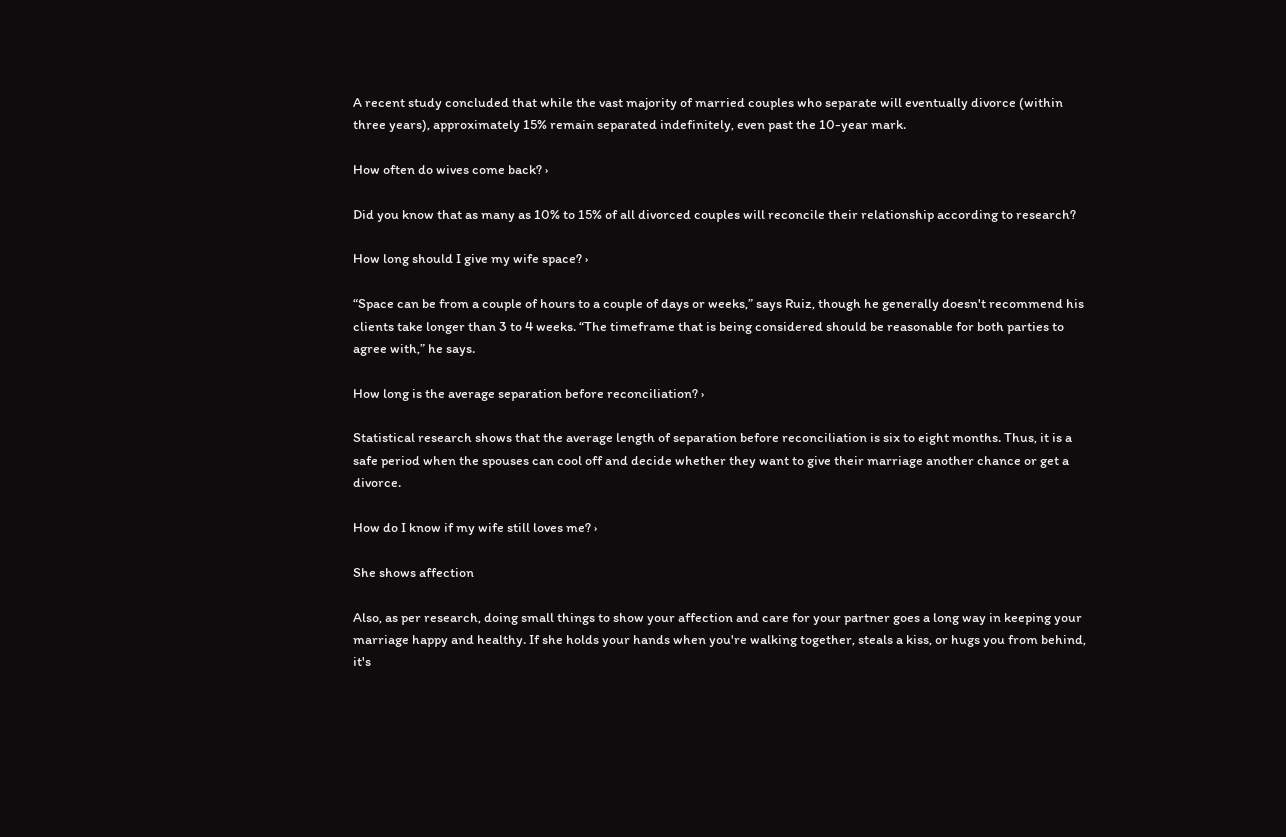A recent study concluded that while the vast majority of married couples who separate will eventually divorce (within three years), approximately 15% remain separated indefinitely, even past the 10-year mark.

How often do wives come back? ›

Did you know that as many as 10% to 15% of all divorced couples will reconcile their relationship according to research?

How long should I give my wife space? ›

“Space can be from a couple of hours to a couple of days or weeks,” says Ruiz, though he generally doesn't recommend his clients take longer than 3 to 4 weeks. “The timeframe that is being considered should be reasonable for both parties to agree with,” he says.

How long is the average separation before reconciliation? ›

Statistical research shows that the average length of separation before reconciliation is six to eight months. Thus, it is a safe period when the spouses can cool off and decide whether they want to give their marriage another chance or get a divorce.

How do I know if my wife still loves me? ›

She shows affection

Also, as per research, doing small things to show your affection and care for your partner goes a long way in keeping your marriage happy and healthy. If she holds your hands when you're walking together, steals a kiss, or hugs you from behind, it's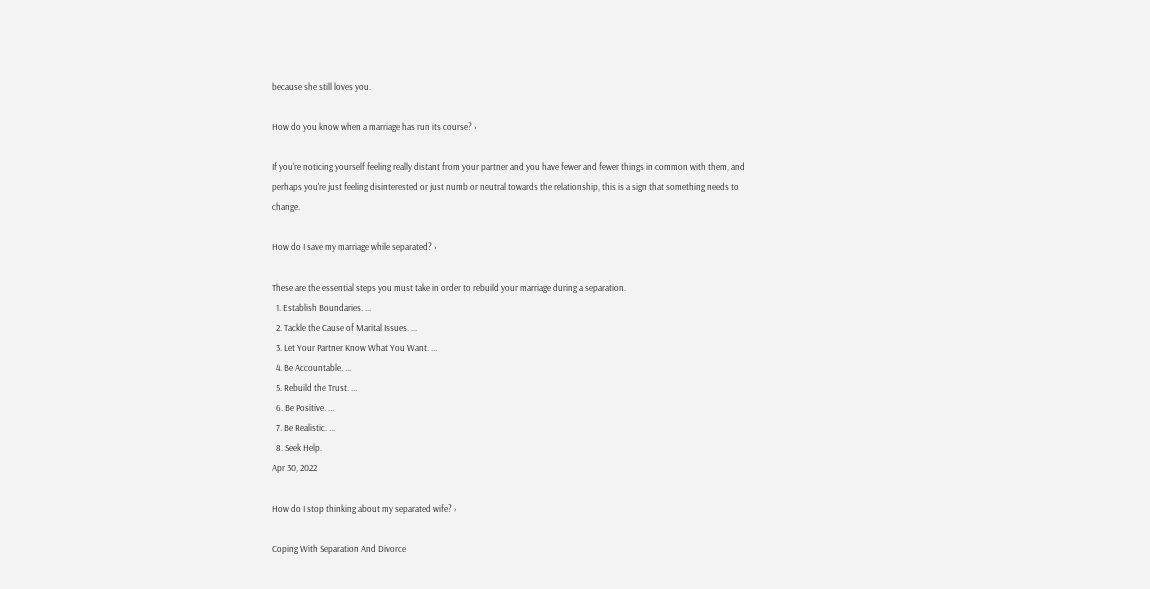because she still loves you.

How do you know when a marriage has run its course? ›

If you're noticing yourself feeling really distant from your partner and you have fewer and fewer things in common with them, and perhaps you're just feeling disinterested or just numb or neutral towards the relationship, this is a sign that something needs to change.

How do I save my marriage while separated? ›

These are the essential steps you must take in order to rebuild your marriage during a separation.
  1. Establish Boundaries. ...
  2. Tackle the Cause of Marital Issues. ...
  3. Let Your Partner Know What You Want. ...
  4. Be Accountable. ...
  5. Rebuild the Trust. ...
  6. Be Positive. ...
  7. Be Realistic. ...
  8. Seek Help.
Apr 30, 2022

How do I stop thinking about my separated wife? ›

Coping With Separation And Divorce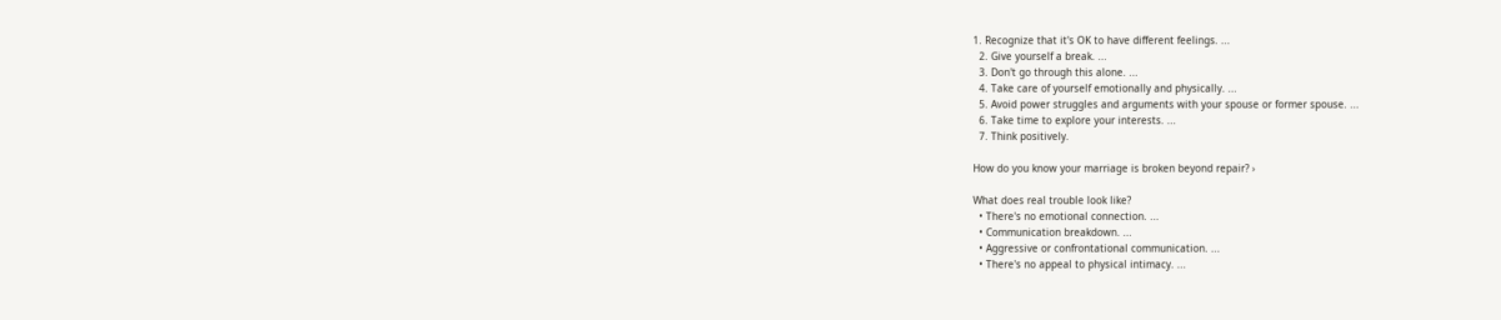1. Recognize that it's OK to have different feelings. ...
  2. Give yourself a break. ...
  3. Don't go through this alone. ...
  4. Take care of yourself emotionally and physically. ...
  5. Avoid power struggles and arguments with your spouse or former spouse. ...
  6. Take time to explore your interests. ...
  7. Think positively.

How do you know your marriage is broken beyond repair? ›

What does real trouble look like?
  • There's no emotional connection. ...
  • Communication breakdown. ...
  • Aggressive or confrontational communication. ...
  • There's no appeal to physical intimacy. ...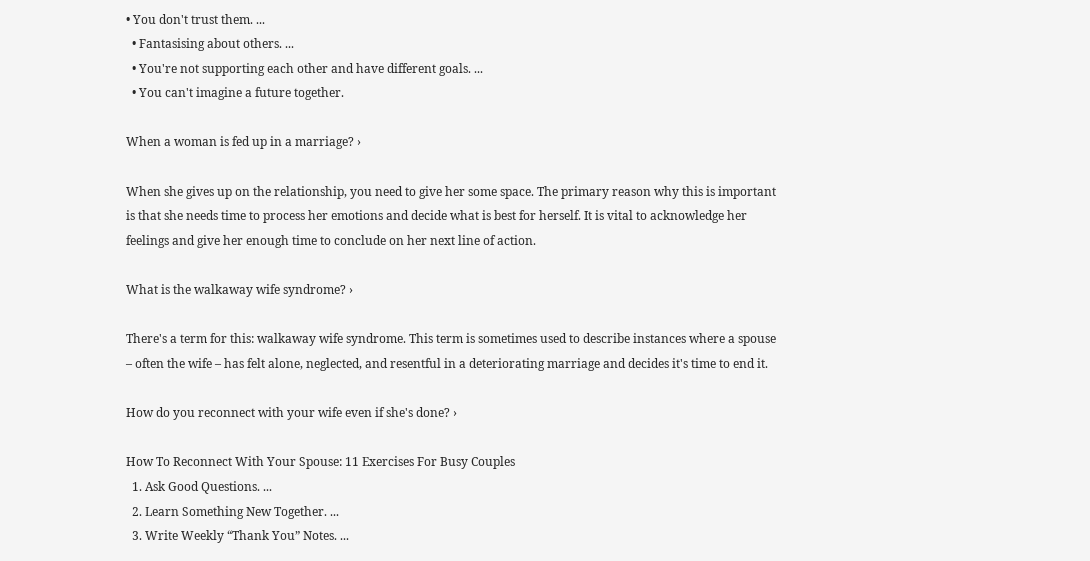• You don't trust them. ...
  • Fantasising about others. ...
  • You're not supporting each other and have different goals. ...
  • You can't imagine a future together.

When a woman is fed up in a marriage? ›

When she gives up on the relationship, you need to give her some space. The primary reason why this is important is that she needs time to process her emotions and decide what is best for herself. It is vital to acknowledge her feelings and give her enough time to conclude on her next line of action.

What is the walkaway wife syndrome? ›

There's a term for this: walkaway wife syndrome. This term is sometimes used to describe instances where a spouse – often the wife – has felt alone, neglected, and resentful in a deteriorating marriage and decides it's time to end it.

How do you reconnect with your wife even if she's done? ›

How To Reconnect With Your Spouse: 11 Exercises For Busy Couples
  1. Ask Good Questions. ...
  2. Learn Something New Together. ...
  3. Write Weekly “Thank You” Notes. ...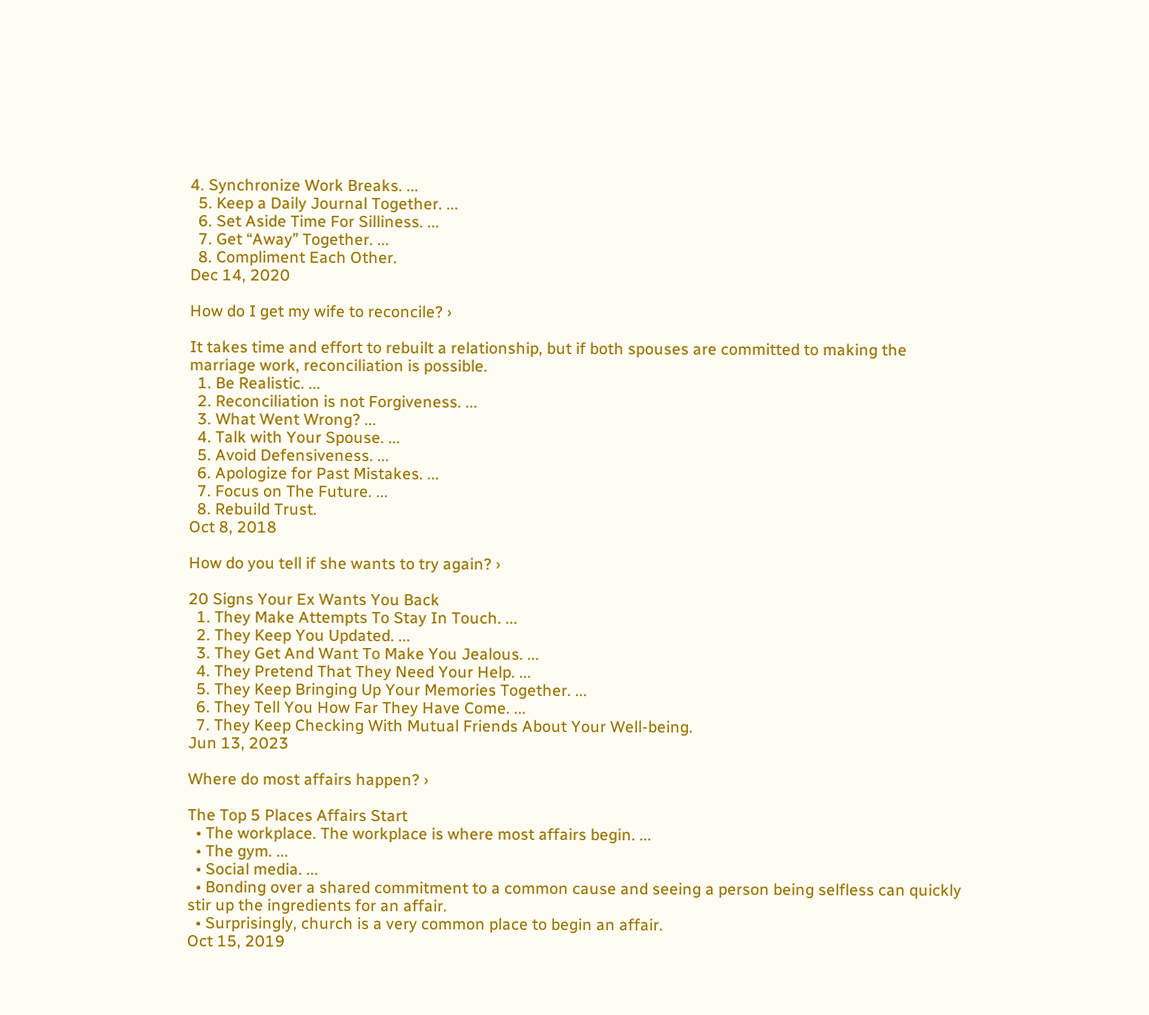4. Synchronize Work Breaks. ...
  5. Keep a Daily Journal Together. ...
  6. Set Aside Time For Silliness. ...
  7. Get “Away” Together. ...
  8. Compliment Each Other.
Dec 14, 2020

How do I get my wife to reconcile? ›

It takes time and effort to rebuilt a relationship, but if both spouses are committed to making the marriage work, reconciliation is possible.
  1. Be Realistic. ...
  2. Reconciliation is not Forgiveness. ...
  3. What Went Wrong? ...
  4. Talk with Your Spouse. ...
  5. Avoid Defensiveness. ...
  6. Apologize for Past Mistakes. ...
  7. Focus on The Future. ...
  8. Rebuild Trust.
Oct 8, 2018

How do you tell if she wants to try again? ›

20 Signs Your Ex Wants You Back
  1. They Make Attempts To Stay In Touch. ...
  2. They Keep You Updated. ...
  3. They Get And Want To Make You Jealous. ...
  4. They Pretend That They Need Your Help. ...
  5. They Keep Bringing Up Your Memories Together. ...
  6. They Tell You How Far They Have Come. ...
  7. They Keep Checking With Mutual Friends About Your Well-being.
Jun 13, 2023

Where do most affairs happen? ›

The Top 5 Places Affairs Start
  • The workplace. The workplace is where most affairs begin. ...
  • The gym. ...
  • Social media. ...
  • Bonding over a shared commitment to a common cause and seeing a person being selfless can quickly stir up the ingredients for an affair.
  • Surprisingly, church is a very common place to begin an affair.
Oct 15, 2019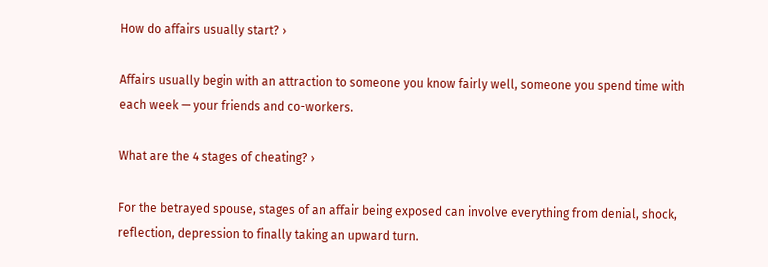How do affairs usually start? ›

Affairs usually begin with an attraction to someone you know fairly well, someone you spend time with each week — your friends and co-workers.

What are the 4 stages of cheating? ›

For the betrayed spouse, stages of an affair being exposed can involve everything from denial, shock, reflection, depression to finally taking an upward turn.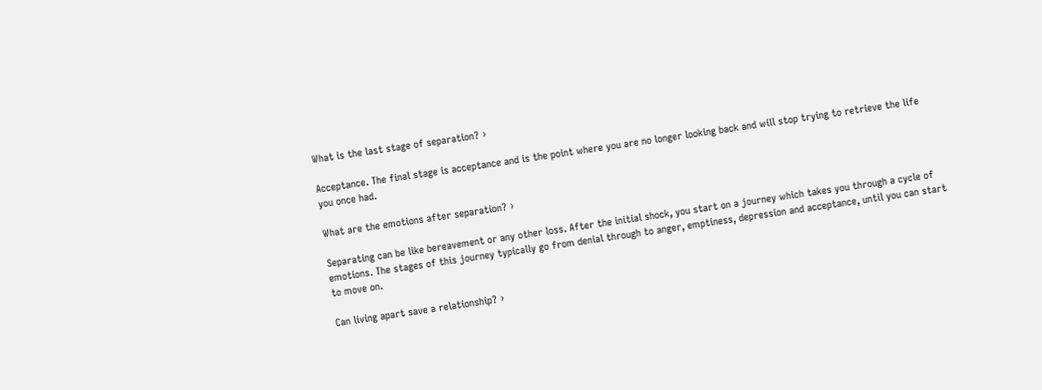What is the last stage of separation? ›

Acceptance. The final stage is acceptance and is the point where you are no longer looking back and will stop trying to retrieve the life you once had.

What are the emotions after separation? ›

Separating can be like bereavement or any other loss. After the initial shock, you start on a journey which takes you through a cycle of emotions. The stages of this journey typically go from denial through to anger, emptiness, depression and acceptance, until you can start to move on.

Can living apart save a relationship? ›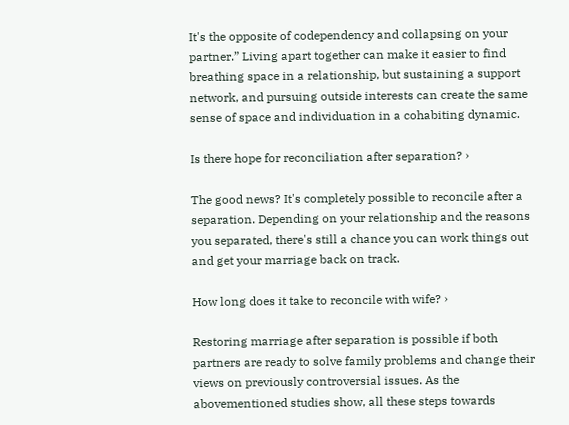It's the opposite of codependency and collapsing on your partner.” Living apart together can make it easier to find breathing space in a relationship, but sustaining a support network, and pursuing outside interests can create the same sense of space and individuation in a cohabiting dynamic.

Is there hope for reconciliation after separation? ›

The good news? It's completely possible to reconcile after a separation. Depending on your relationship and the reasons you separated, there's still a chance you can work things out and get your marriage back on track.

How long does it take to reconcile with wife? ›

Restoring marriage after separation is possible if both partners are ready to solve family problems and change their views on previously controversial issues. As the abovementioned studies show, all these steps towards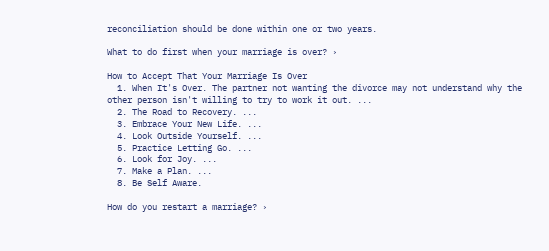reconciliation should be done within one or two years.

What to do first when your marriage is over? ›

How to Accept That Your Marriage Is Over
  1. When It's Over. The partner not wanting the divorce may not understand why the other person isn't willing to try to work it out. ...
  2. The Road to Recovery. ...
  3. Embrace Your New Life. ...
  4. Look Outside Yourself. ...
  5. Practice Letting Go. ...
  6. Look for Joy. ...
  7. Make a Plan. ...
  8. Be Self Aware.

How do you restart a marriage? ›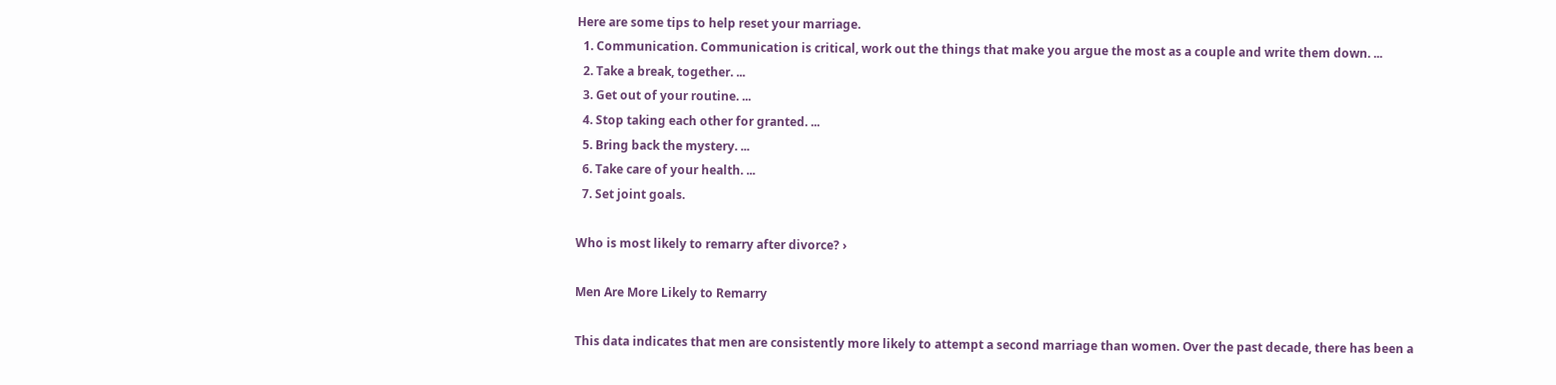Here are some tips to help reset your marriage.
  1. Communication. Communication is critical, work out the things that make you argue the most as a couple and write them down. ...
  2. Take a break, together. ...
  3. Get out of your routine. ...
  4. Stop taking each other for granted. ...
  5. Bring back the mystery. ...
  6. Take care of your health. ...
  7. Set joint goals.

Who is most likely to remarry after divorce? ›

Men Are More Likely to Remarry

This data indicates that men are consistently more likely to attempt a second marriage than women. Over the past decade, there has been a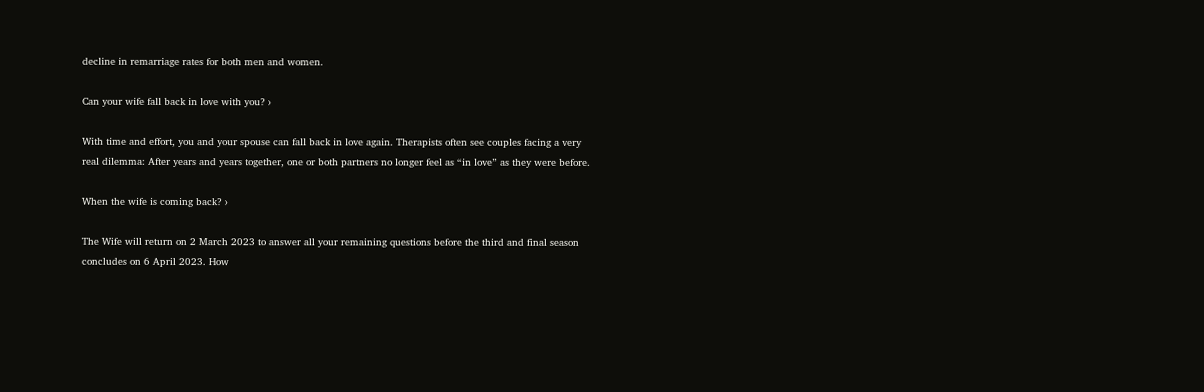decline in remarriage rates for both men and women.

Can your wife fall back in love with you? ›

With time and effort, you and your spouse can fall back in love again. Therapists often see couples facing a very real dilemma: After years and years together, one or both partners no longer feel as “in love” as they were before.

When the wife is coming back? ›

The Wife will return on 2 March 2023 to answer all your remaining questions before the third and final season concludes on 6 April 2023. How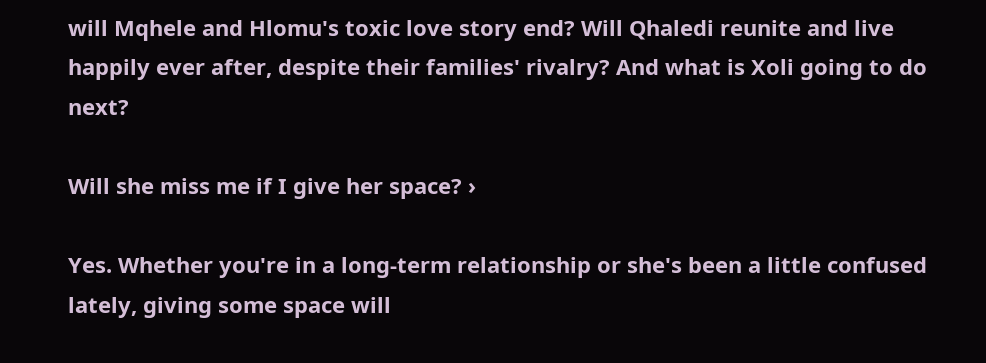will Mqhele and Hlomu's toxic love story end? Will Qhaledi reunite and live happily ever after, despite their families' rivalry? And what is Xoli going to do next?

Will she miss me if I give her space? ›

Yes. Whether you're in a long-term relationship or she's been a little confused lately, giving some space will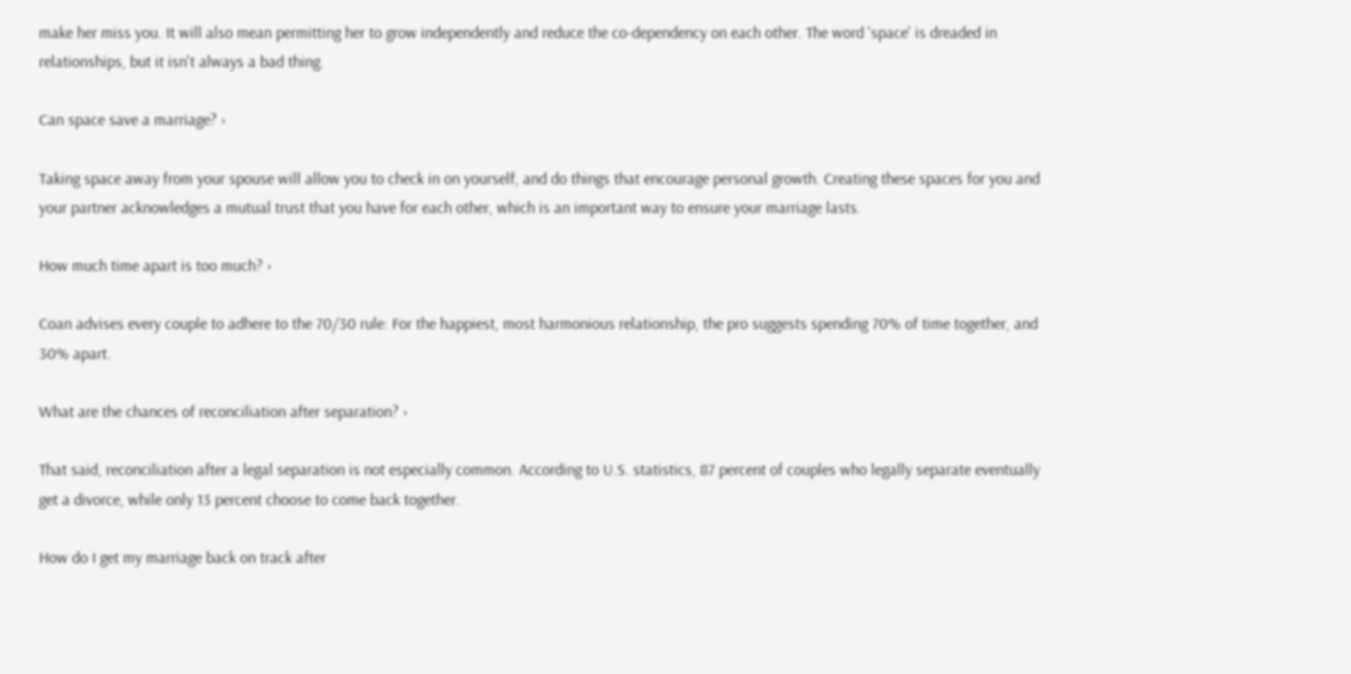make her miss you. It will also mean permitting her to grow independently and reduce the co-dependency on each other. The word 'space' is dreaded in relationships, but it isn't always a bad thing.

Can space save a marriage? ›

Taking space away from your spouse will allow you to check in on yourself, and do things that encourage personal growth. Creating these spaces for you and your partner acknowledges a mutual trust that you have for each other, which is an important way to ensure your marriage lasts.

How much time apart is too much? ›

Coan advises every couple to adhere to the 70/30 rule: For the happiest, most harmonious relationship, the pro suggests spending 70% of time together, and 30% apart.

What are the chances of reconciliation after separation? ›

That said, reconciliation after a legal separation is not especially common. According to U.S. statistics, 87 percent of couples who legally separate eventually get a divorce, while only 13 percent choose to come back together.

How do I get my marriage back on track after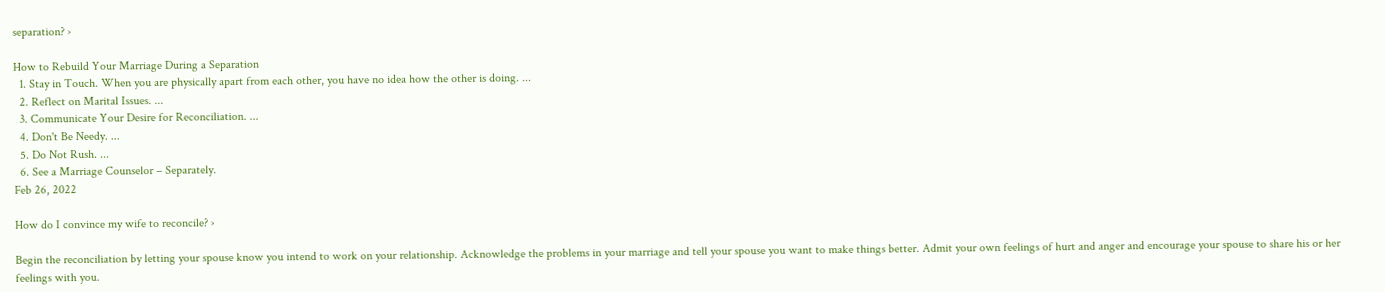separation? ›

How to Rebuild Your Marriage During a Separation
  1. Stay in Touch. When you are physically apart from each other, you have no idea how the other is doing. ...
  2. Reflect on Marital Issues. ...
  3. Communicate Your Desire for Reconciliation. ...
  4. Don't Be Needy. ...
  5. Do Not Rush. ...
  6. See a Marriage Counselor – Separately.
Feb 26, 2022

How do I convince my wife to reconcile? ›

Begin the reconciliation by letting your spouse know you intend to work on your relationship. Acknowledge the problems in your marriage and tell your spouse you want to make things better. Admit your own feelings of hurt and anger and encourage your spouse to share his or her feelings with you.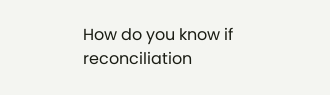How do you know if reconciliation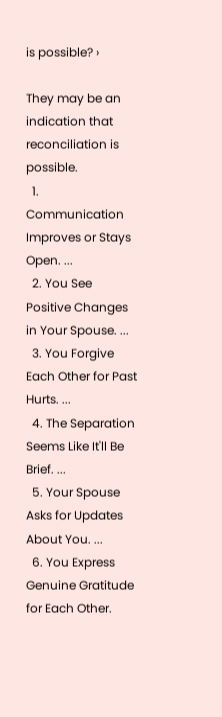is possible? ›

They may be an indication that reconciliation is possible.
  1. Communication Improves or Stays Open. ...
  2. You See Positive Changes in Your Spouse. ...
  3. You Forgive Each Other for Past Hurts. ...
  4. The Separation Seems Like It'll Be Brief. ...
  5. Your Spouse Asks for Updates About You. ...
  6. You Express Genuine Gratitude for Each Other.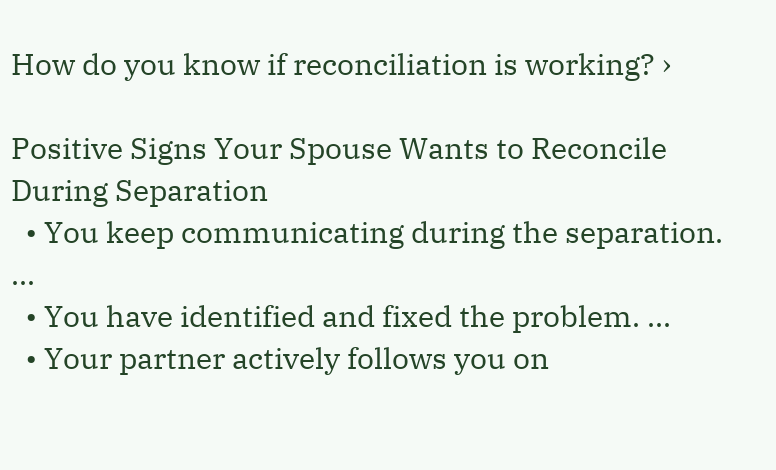How do you know if reconciliation is working? ›

Positive Signs Your Spouse Wants to Reconcile During Separation
  • You keep communicating during the separation. ...
  • You have identified and fixed the problem. ...
  • Your partner actively follows you on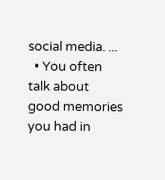social media. ...
  • You often talk about good memories you had in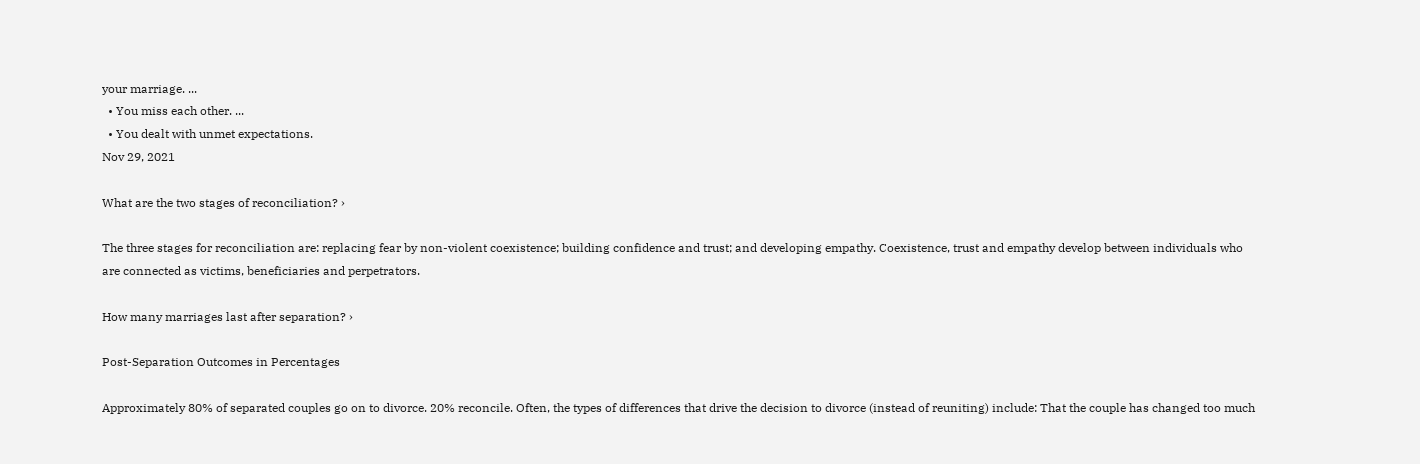your marriage. ...
  • You miss each other. ...
  • You dealt with unmet expectations.
Nov 29, 2021

What are the two stages of reconciliation? ›

The three stages for reconciliation are: replacing fear by non-violent coexistence; building confidence and trust; and developing empathy. Coexistence, trust and empathy develop between individuals who are connected as victims, beneficiaries and perpetrators.

How many marriages last after separation? ›

Post-Separation Outcomes in Percentages

Approximately 80% of separated couples go on to divorce. 20% reconcile. Often, the types of differences that drive the decision to divorce (instead of reuniting) include: That the couple has changed too much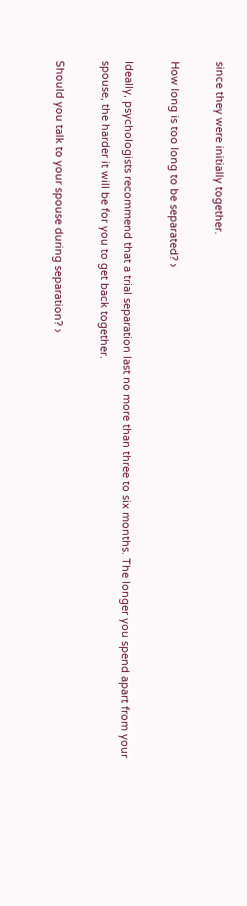since they were initially together.

How long is too long to be separated? ›

Ideally, psychologists recommend that a trial separation last no more than three to six months. The longer you spend apart from your spouse, the harder it will be for you to get back together.

Should you talk to your spouse during separation? ›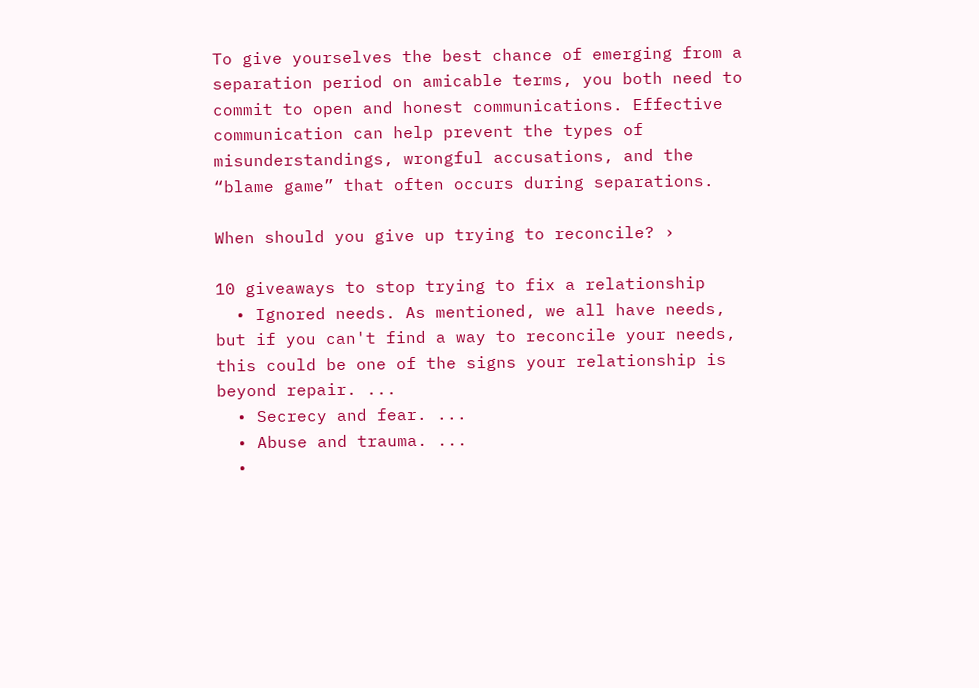To give yourselves the best chance of emerging from a separation period on amicable terms, you both need to commit to open and honest communications. Effective communication can help prevent the types of misunderstandings, wrongful accusations, and the “blame game” that often occurs during separations.

When should you give up trying to reconcile? ›

10 giveaways to stop trying to fix a relationship
  • Ignored needs. As mentioned, we all have needs, but if you can't find a way to reconcile your needs, this could be one of the signs your relationship is beyond repair. ...
  • Secrecy and fear. ...
  • Abuse and trauma. ...
  •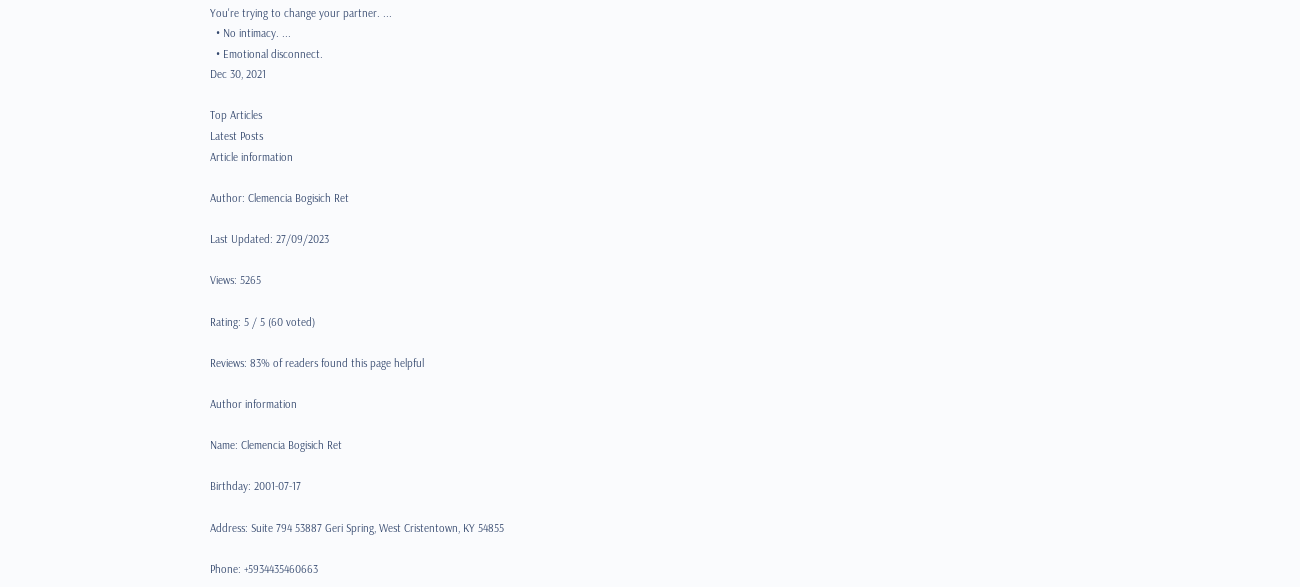You're trying to change your partner. ...
  • No intimacy. ...
  • Emotional disconnect.
Dec 30, 2021

Top Articles
Latest Posts
Article information

Author: Clemencia Bogisich Ret

Last Updated: 27/09/2023

Views: 5265

Rating: 5 / 5 (60 voted)

Reviews: 83% of readers found this page helpful

Author information

Name: Clemencia Bogisich Ret

Birthday: 2001-07-17

Address: Suite 794 53887 Geri Spring, West Cristentown, KY 54855

Phone: +5934435460663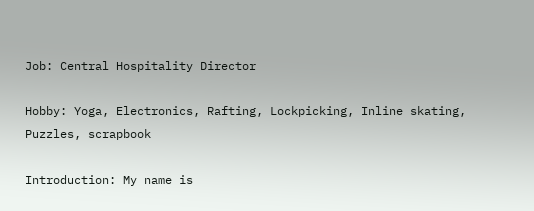Job: Central Hospitality Director

Hobby: Yoga, Electronics, Rafting, Lockpicking, Inline skating, Puzzles, scrapbook

Introduction: My name is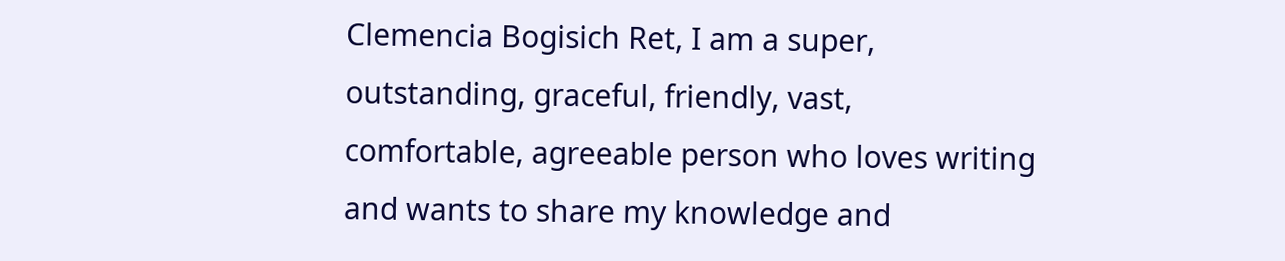Clemencia Bogisich Ret, I am a super, outstanding, graceful, friendly, vast, comfortable, agreeable person who loves writing and wants to share my knowledge and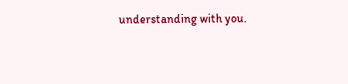understanding with you.